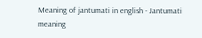Meaning of jantumati in english - Jantumati meaning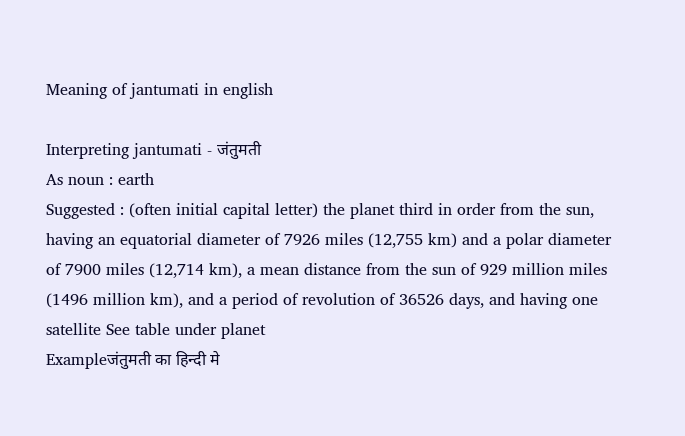Meaning of jantumati in english

Interpreting jantumati - जंतुमती
As noun : earth
Suggested : (often initial capital letter) the planet third in order from the sun, having an equatorial diameter of 7926 miles (12,755 km) and a polar diameter of 7900 miles (12,714 km), a mean distance from the sun of 929 million miles (1496 million km), and a period of revolution of 36526 days, and having one satellite See table under planet
Exampleजंतुमती का हिन्दी मे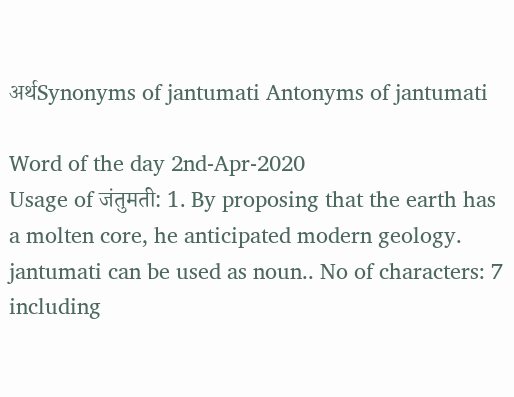अर्थSynonyms of jantumati Antonyms of jantumati

Word of the day 2nd-Apr-2020
Usage of जंतुमती: 1. By proposing that the earth has a molten core, he anticipated modern geology.
jantumati can be used as noun.. No of characters: 7 including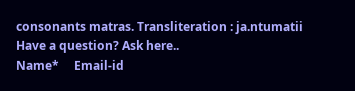consonants matras. Transliteration : ja.ntumatii
Have a question? Ask here..
Name*     Email-id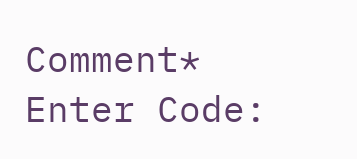Comment* Enter Code: